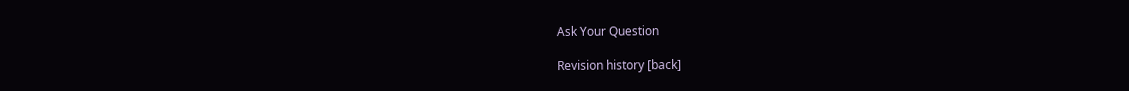Ask Your Question

Revision history [back]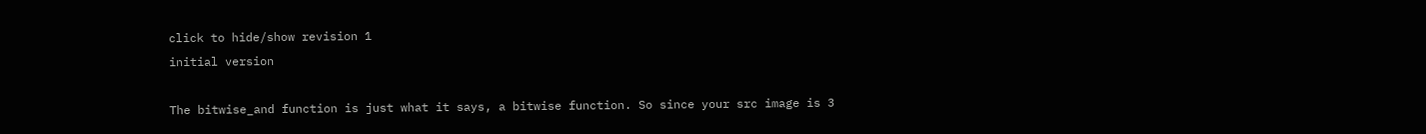click to hide/show revision 1
initial version

The bitwise_and function is just what it says, a bitwise function. So since your src image is 3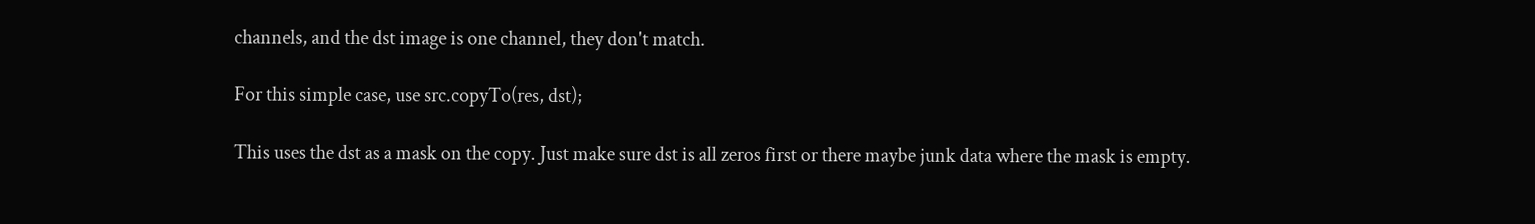channels, and the dst image is one channel, they don't match.

For this simple case, use src.copyTo(res, dst);

This uses the dst as a mask on the copy. Just make sure dst is all zeros first or there maybe junk data where the mask is empty.